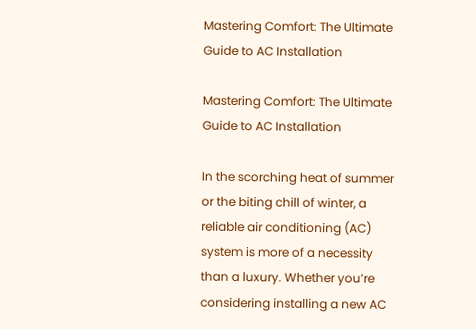Mastering Comfort: The Ultimate Guide to AC Installation

Mastering Comfort: The Ultimate Guide to AC Installation

In the scorching heat of summer or the biting chill of winter, a reliable air conditioning (AC) system is more of a necessity than a luxury. Whether you’re considering installing a new AC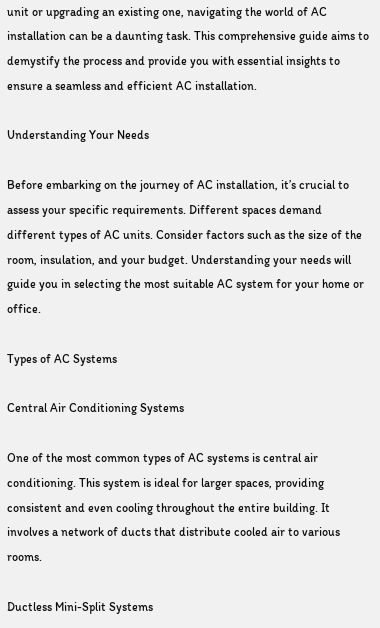unit or upgrading an existing one, navigating the world of AC installation can be a daunting task. This comprehensive guide aims to demystify the process and provide you with essential insights to ensure a seamless and efficient AC installation.

Understanding Your Needs

Before embarking on the journey of AC installation, it’s crucial to assess your specific requirements. Different spaces demand different types of AC units. Consider factors such as the size of the room, insulation, and your budget. Understanding your needs will guide you in selecting the most suitable AC system for your home or office.

Types of AC Systems

Central Air Conditioning Systems

One of the most common types of AC systems is central air conditioning. This system is ideal for larger spaces, providing consistent and even cooling throughout the entire building. It involves a network of ducts that distribute cooled air to various rooms.

Ductless Mini-Split Systems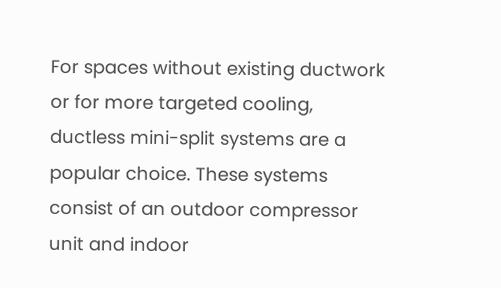For spaces without existing ductwork or for more targeted cooling, ductless mini-split systems are a popular choice. These systems consist of an outdoor compressor unit and indoor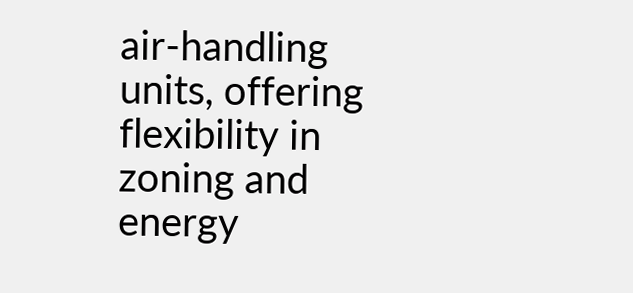air-handling units, offering flexibility in zoning and energy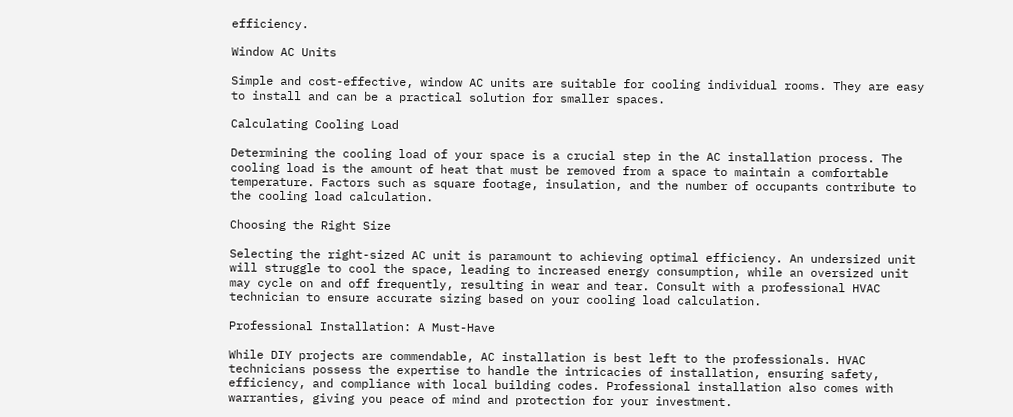efficiency.

Window AC Units

Simple and cost-effective, window AC units are suitable for cooling individual rooms. They are easy to install and can be a practical solution for smaller spaces.

Calculating Cooling Load

Determining the cooling load of your space is a crucial step in the AC installation process. The cooling load is the amount of heat that must be removed from a space to maintain a comfortable temperature. Factors such as square footage, insulation, and the number of occupants contribute to the cooling load calculation.

Choosing the Right Size

Selecting the right-sized AC unit is paramount to achieving optimal efficiency. An undersized unit will struggle to cool the space, leading to increased energy consumption, while an oversized unit may cycle on and off frequently, resulting in wear and tear. Consult with a professional HVAC technician to ensure accurate sizing based on your cooling load calculation.

Professional Installation: A Must-Have

While DIY projects are commendable, AC installation is best left to the professionals. HVAC technicians possess the expertise to handle the intricacies of installation, ensuring safety, efficiency, and compliance with local building codes. Professional installation also comes with warranties, giving you peace of mind and protection for your investment.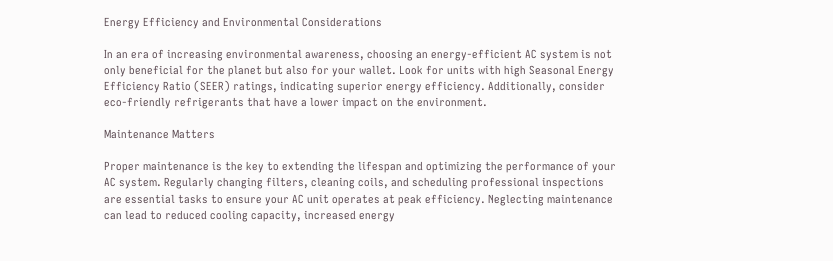Energy Efficiency and Environmental Considerations

In an era of increasing environmental awareness, choosing an energy-efficient AC system is not only beneficial for the planet but also for your wallet. Look for units with high Seasonal Energy Efficiency Ratio (SEER) ratings, indicating superior energy efficiency. Additionally, consider eco-friendly refrigerants that have a lower impact on the environment.

Maintenance Matters

Proper maintenance is the key to extending the lifespan and optimizing the performance of your AC system. Regularly changing filters, cleaning coils, and scheduling professional inspections are essential tasks to ensure your AC unit operates at peak efficiency. Neglecting maintenance can lead to reduced cooling capacity, increased energy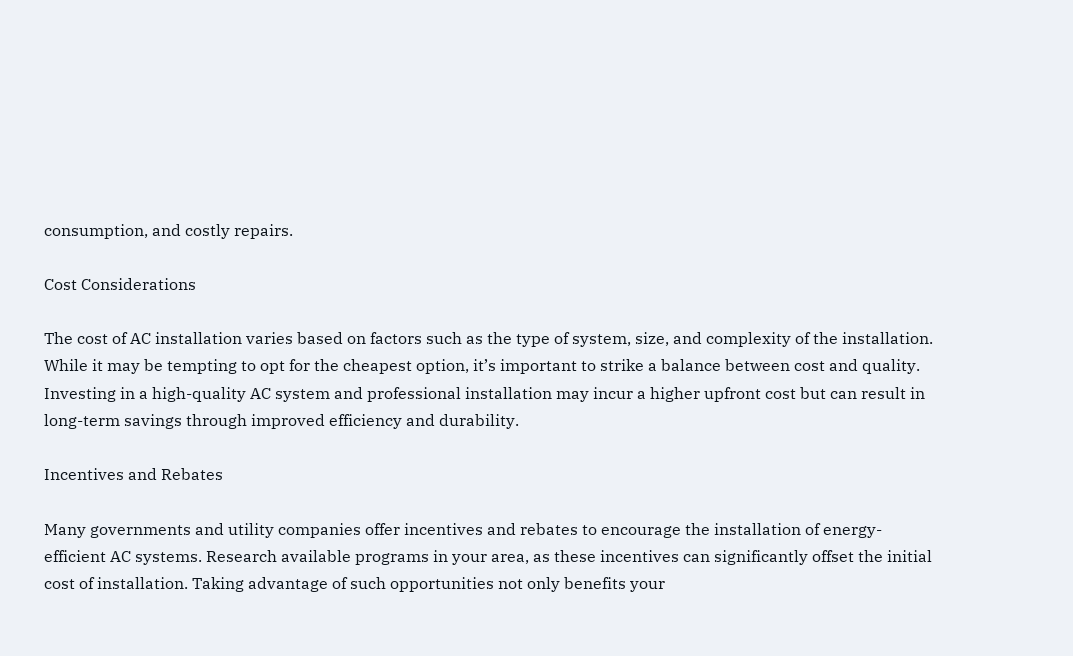consumption, and costly repairs.

Cost Considerations

The cost of AC installation varies based on factors such as the type of system, size, and complexity of the installation. While it may be tempting to opt for the cheapest option, it’s important to strike a balance between cost and quality. Investing in a high-quality AC system and professional installation may incur a higher upfront cost but can result in long-term savings through improved efficiency and durability.

Incentives and Rebates

Many governments and utility companies offer incentives and rebates to encourage the installation of energy-efficient AC systems. Research available programs in your area, as these incentives can significantly offset the initial cost of installation. Taking advantage of such opportunities not only benefits your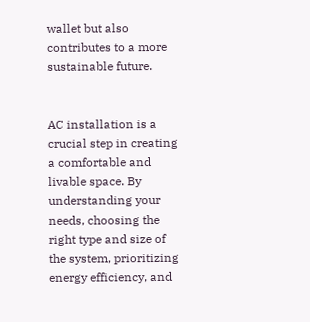wallet but also contributes to a more sustainable future.


AC installation is a crucial step in creating a comfortable and livable space. By understanding your needs, choosing the right type and size of the system, prioritizing energy efficiency, and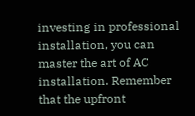investing in professional installation, you can master the art of AC installation. Remember that the upfront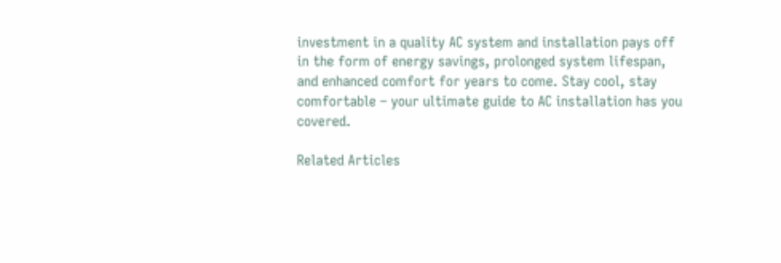investment in a quality AC system and installation pays off in the form of energy savings, prolonged system lifespan, and enhanced comfort for years to come. Stay cool, stay comfortable – your ultimate guide to AC installation has you covered.

Related Articles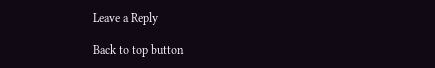Leave a Reply

Back to top button